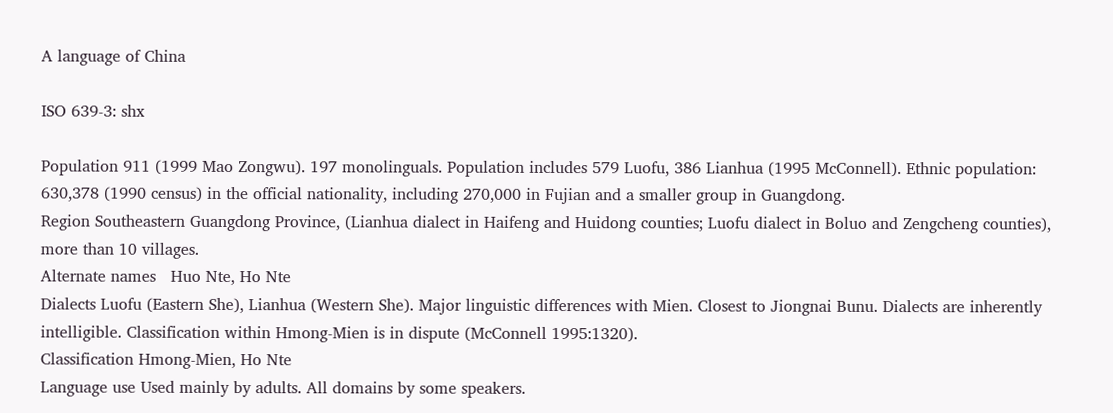A language of China

ISO 639-3: shx

Population 911 (1999 Mao Zongwu). 197 monolinguals. Population includes 579 Luofu, 386 Lianhua (1995 McConnell). Ethnic population: 630,378 (1990 census) in the official nationality, including 270,000 in Fujian and a smaller group in Guangdong.
Region Southeastern Guangdong Province, (Lianhua dialect in Haifeng and Huidong counties; Luofu dialect in Boluo and Zengcheng counties), more than 10 villages.
Alternate names   Huo Nte, Ho Nte
Dialects Luofu (Eastern She), Lianhua (Western She). Major linguistic differences with Mien. Closest to Jiongnai Bunu. Dialects are inherently intelligible. Classification within Hmong-Mien is in dispute (McConnell 1995:1320).
Classification Hmong-Mien, Ho Nte
Language use Used mainly by adults. All domains by some speakers.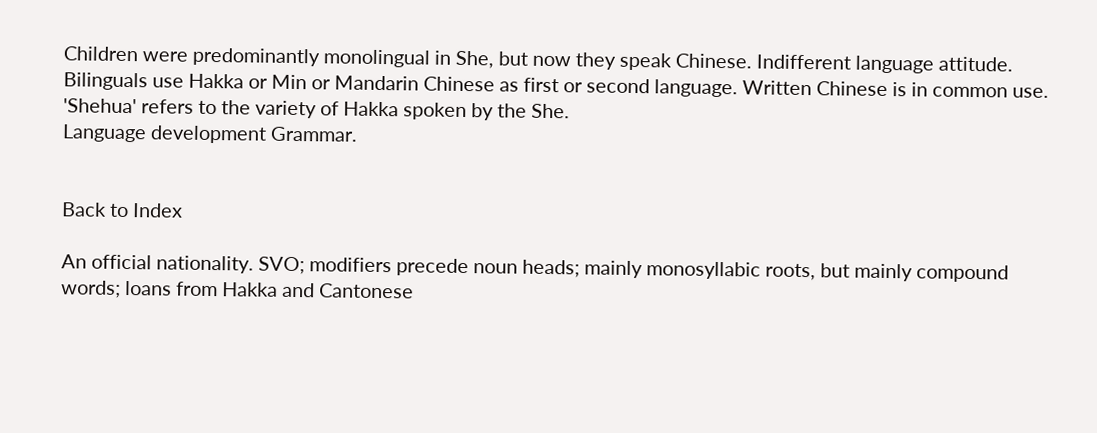Children were predominantly monolingual in She, but now they speak Chinese. Indifferent language attitude. Bilinguals use Hakka or Min or Mandarin Chinese as first or second language. Written Chinese is in common use. 'Shehua' refers to the variety of Hakka spoken by the She.
Language development Grammar.


Back to Index

An official nationality. SVO; modifiers precede noun heads; mainly monosyllabic roots, but mainly compound words; loans from Hakka and Cantonese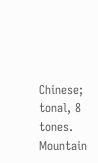Chinese; tonal, 8 tones. Mountain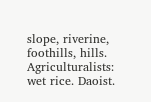slope, riverine, foothills, hills. Agriculturalists: wet rice. Daoist.